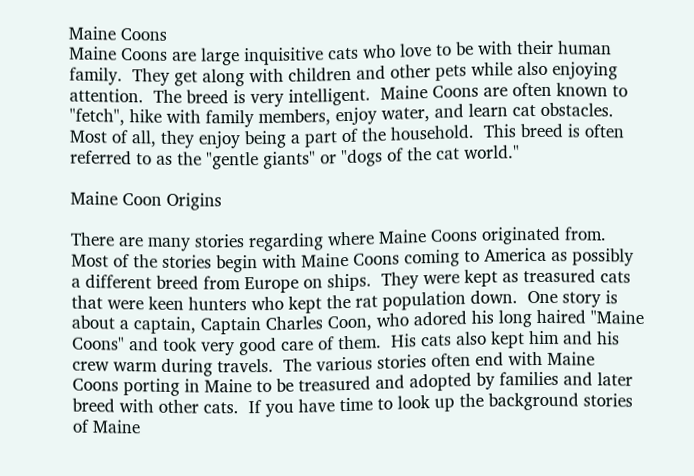Maine Coons
Maine Coons are large inquisitive cats who love to be with their human family.  They get along with children and other pets while also enjoying attention.  The breed is very intelligent.  Maine Coons are often known to "fetch", hike with family members, enjoy water, and learn cat obstacles.  Most of all, they enjoy being a part of the household.  This breed is often referred to as the "gentle giants" or "dogs of the cat world."

Maine Coon Origins

There are many stories regarding where Maine Coons originated from.  Most of the stories begin with Maine Coons coming to America as possibly a different breed from Europe on ships.  They were kept as treasured cats that were keen hunters who kept the rat population down.  One story is about a captain, Captain Charles Coon, who adored his long haired "Maine Coons" and took very good care of them.  His cats also kept him and his crew warm during travels.  The various stories often end with Maine Coons porting in Maine to be treasured and adopted by families and later breed with other cats.  If you have time to look up the background stories of Maine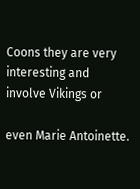Coons they are very interesting and involve Vikings or

even Marie Antoinette.